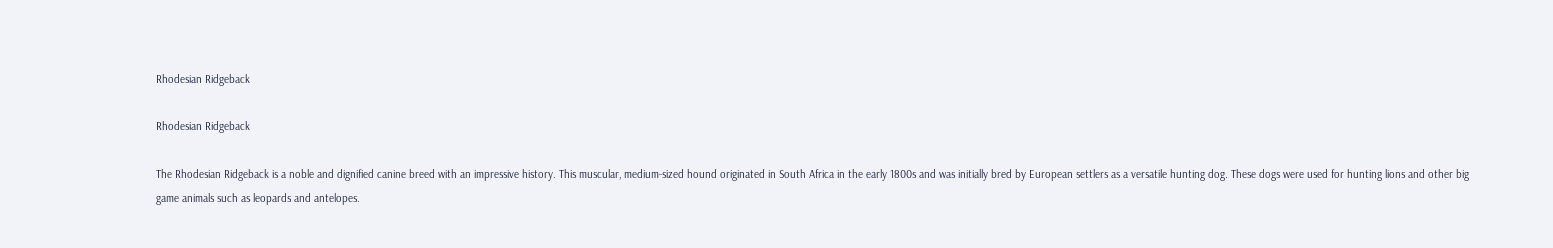Rhodesian Ridgeback

Rhodesian Ridgeback

The Rhodesian Ridgeback is a noble and dignified canine breed with an impressive history. This muscular, medium-sized hound originated in South Africa in the early 1800s and was initially bred by European settlers as a versatile hunting dog. These dogs were used for hunting lions and other big game animals such as leopards and antelopes.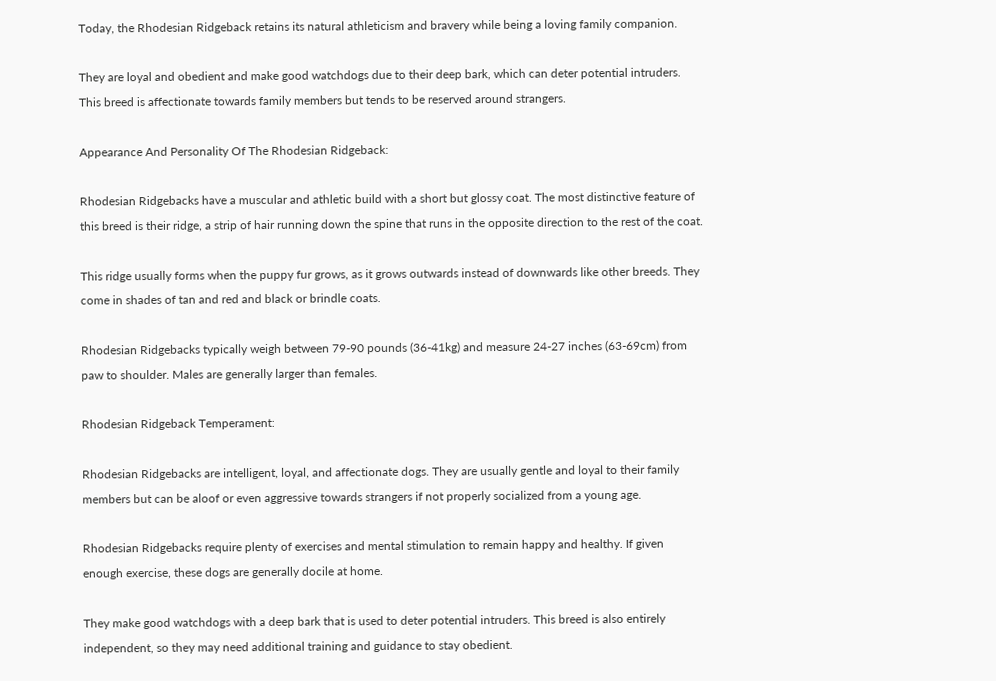Today, the Rhodesian Ridgeback retains its natural athleticism and bravery while being a loving family companion.

They are loyal and obedient and make good watchdogs due to their deep bark, which can deter potential intruders. This breed is affectionate towards family members but tends to be reserved around strangers.

Appearance And Personality Of The Rhodesian Ridgeback:

Rhodesian Ridgebacks have a muscular and athletic build with a short but glossy coat. The most distinctive feature of this breed is their ridge, a strip of hair running down the spine that runs in the opposite direction to the rest of the coat.

This ridge usually forms when the puppy fur grows, as it grows outwards instead of downwards like other breeds. They come in shades of tan and red and black or brindle coats.

Rhodesian Ridgebacks typically weigh between 79-90 pounds (36-41kg) and measure 24-27 inches (63-69cm) from paw to shoulder. Males are generally larger than females.

Rhodesian Ridgeback Temperament:

Rhodesian Ridgebacks are intelligent, loyal, and affectionate dogs. They are usually gentle and loyal to their family members but can be aloof or even aggressive towards strangers if not properly socialized from a young age.

Rhodesian Ridgebacks require plenty of exercises and mental stimulation to remain happy and healthy. If given enough exercise, these dogs are generally docile at home.

They make good watchdogs with a deep bark that is used to deter potential intruders. This breed is also entirely independent, so they may need additional training and guidance to stay obedient.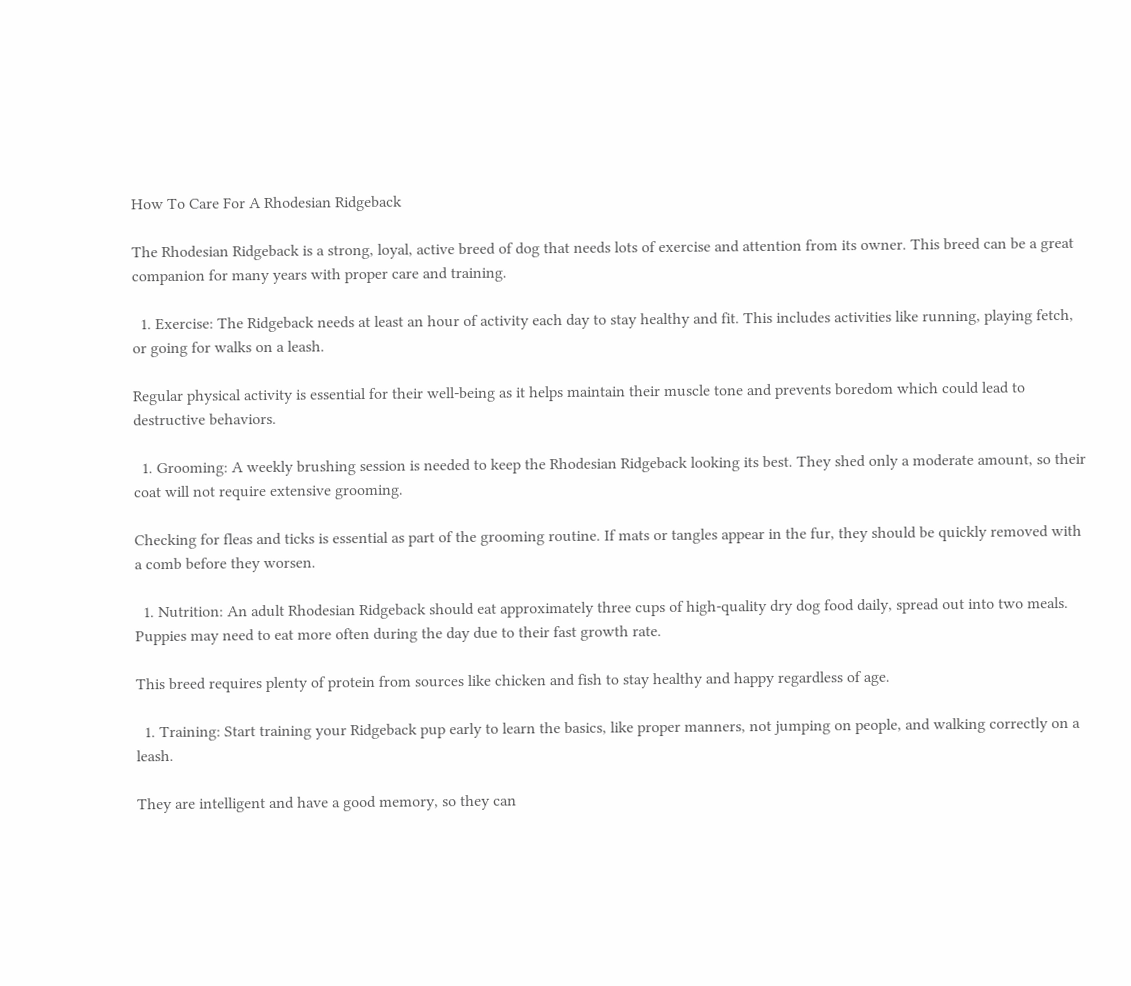How To Care For A Rhodesian Ridgeback

The Rhodesian Ridgeback is a strong, loyal, active breed of dog that needs lots of exercise and attention from its owner. This breed can be a great companion for many years with proper care and training.

  1. Exercise: The Ridgeback needs at least an hour of activity each day to stay healthy and fit. This includes activities like running, playing fetch, or going for walks on a leash.

Regular physical activity is essential for their well-being as it helps maintain their muscle tone and prevents boredom which could lead to destructive behaviors.

  1. Grooming: A weekly brushing session is needed to keep the Rhodesian Ridgeback looking its best. They shed only a moderate amount, so their coat will not require extensive grooming.

Checking for fleas and ticks is essential as part of the grooming routine. If mats or tangles appear in the fur, they should be quickly removed with a comb before they worsen.

  1. Nutrition: An adult Rhodesian Ridgeback should eat approximately three cups of high-quality dry dog food daily, spread out into two meals. Puppies may need to eat more often during the day due to their fast growth rate.

This breed requires plenty of protein from sources like chicken and fish to stay healthy and happy regardless of age.

  1. Training: Start training your Ridgeback pup early to learn the basics, like proper manners, not jumping on people, and walking correctly on a leash.

They are intelligent and have a good memory, so they can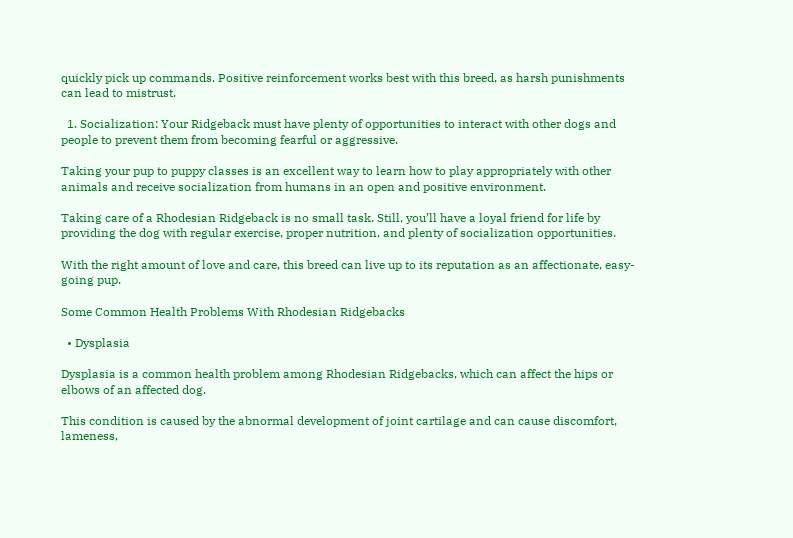quickly pick up commands. Positive reinforcement works best with this breed, as harsh punishments can lead to mistrust.

  1. Socialization: Your Ridgeback must have plenty of opportunities to interact with other dogs and people to prevent them from becoming fearful or aggressive.

Taking your pup to puppy classes is an excellent way to learn how to play appropriately with other animals and receive socialization from humans in an open and positive environment.

Taking care of a Rhodesian Ridgeback is no small task. Still, you’ll have a loyal friend for life by providing the dog with regular exercise, proper nutrition, and plenty of socialization opportunities.

With the right amount of love and care, this breed can live up to its reputation as an affectionate, easy-going pup.

Some Common Health Problems With Rhodesian Ridgebacks

  • Dysplasia

Dysplasia is a common health problem among Rhodesian Ridgebacks, which can affect the hips or elbows of an affected dog.

This condition is caused by the abnormal development of joint cartilage and can cause discomfort, lameness,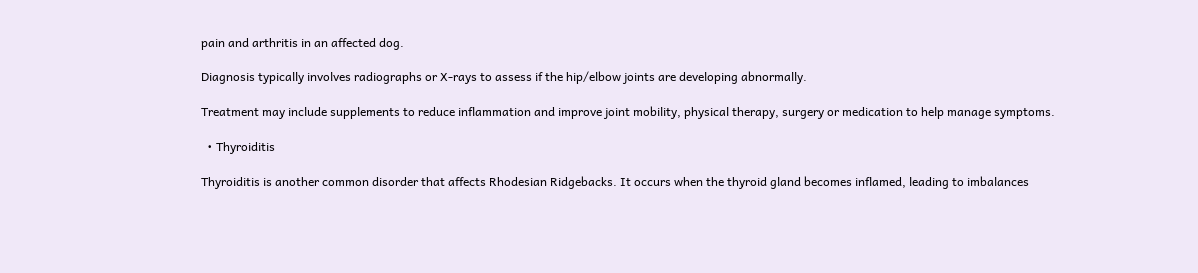pain and arthritis in an affected dog.

Diagnosis typically involves radiographs or X-rays to assess if the hip/elbow joints are developing abnormally.

Treatment may include supplements to reduce inflammation and improve joint mobility, physical therapy, surgery or medication to help manage symptoms.

  • Thyroiditis

Thyroiditis is another common disorder that affects Rhodesian Ridgebacks. It occurs when the thyroid gland becomes inflamed, leading to imbalances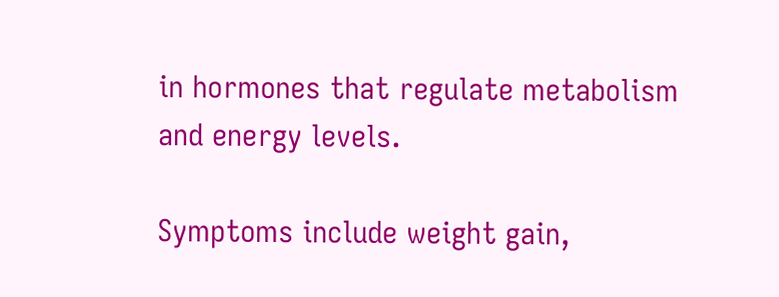in hormones that regulate metabolism and energy levels.

Symptoms include weight gain,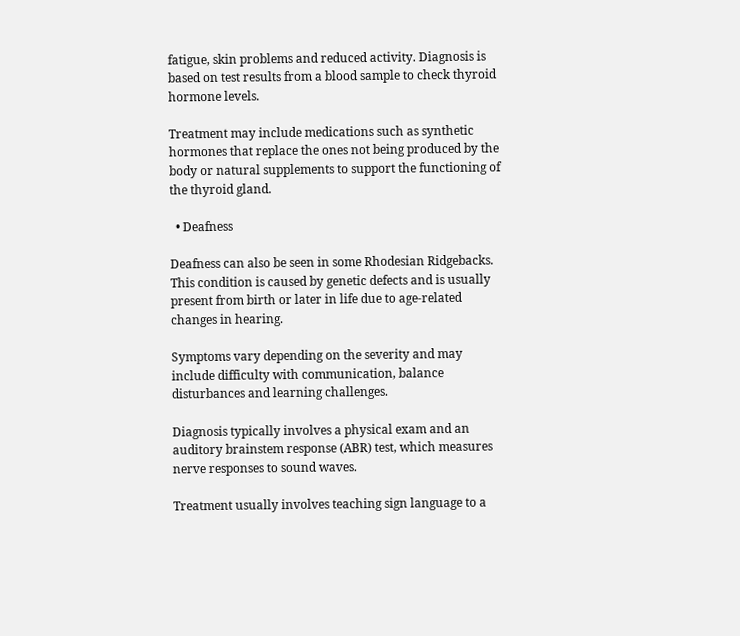fatigue, skin problems and reduced activity. Diagnosis is based on test results from a blood sample to check thyroid hormone levels.

Treatment may include medications such as synthetic hormones that replace the ones not being produced by the body or natural supplements to support the functioning of the thyroid gland.

  • Deafness

Deafness can also be seen in some Rhodesian Ridgebacks. This condition is caused by genetic defects and is usually present from birth or later in life due to age-related changes in hearing.

Symptoms vary depending on the severity and may include difficulty with communication, balance disturbances and learning challenges.

Diagnosis typically involves a physical exam and an auditory brainstem response (ABR) test, which measures nerve responses to sound waves.

Treatment usually involves teaching sign language to a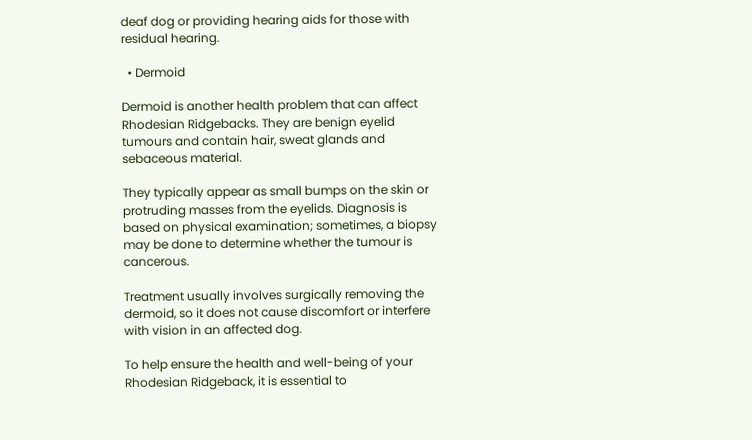deaf dog or providing hearing aids for those with residual hearing.

  • Dermoid

Dermoid is another health problem that can affect Rhodesian Ridgebacks. They are benign eyelid tumours and contain hair, sweat glands and sebaceous material.

They typically appear as small bumps on the skin or protruding masses from the eyelids. Diagnosis is based on physical examination; sometimes, a biopsy may be done to determine whether the tumour is cancerous.

Treatment usually involves surgically removing the dermoid, so it does not cause discomfort or interfere with vision in an affected dog.

To help ensure the health and well-being of your Rhodesian Ridgeback, it is essential to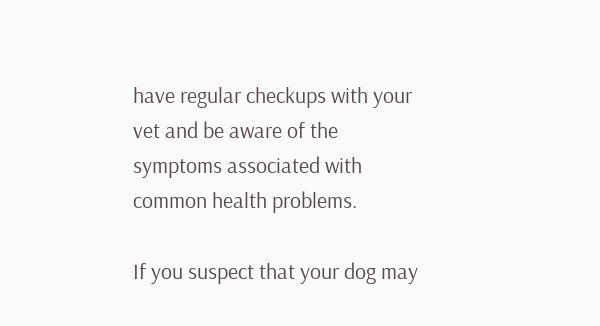have regular checkups with your vet and be aware of the symptoms associated with common health problems.

If you suspect that your dog may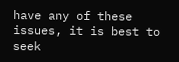have any of these issues, it is best to seek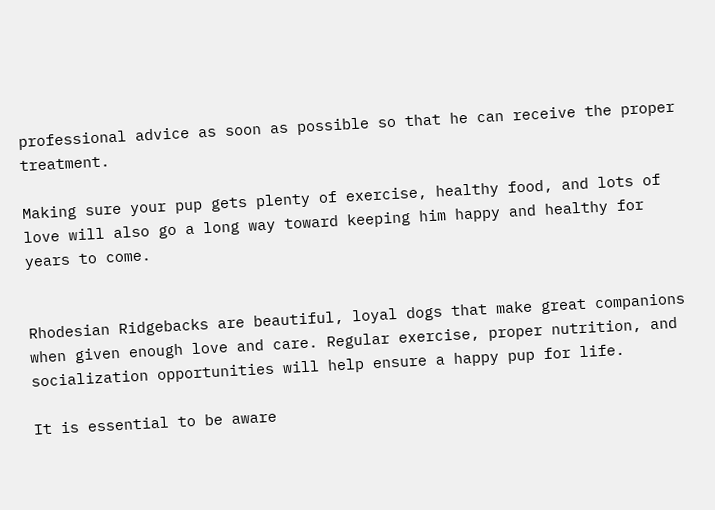professional advice as soon as possible so that he can receive the proper treatment.

Making sure your pup gets plenty of exercise, healthy food, and lots of love will also go a long way toward keeping him happy and healthy for years to come.


Rhodesian Ridgebacks are beautiful, loyal dogs that make great companions when given enough love and care. Regular exercise, proper nutrition, and socialization opportunities will help ensure a happy pup for life.

It is essential to be aware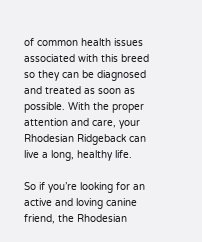of common health issues associated with this breed so they can be diagnosed and treated as soon as possible. With the proper attention and care, your Rhodesian Ridgeback can live a long, healthy life.

So if you’re looking for an active and loving canine friend, the Rhodesian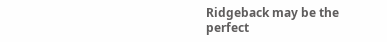Ridgeback may be the perfect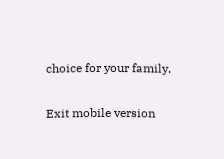choice for your family.

Exit mobile version